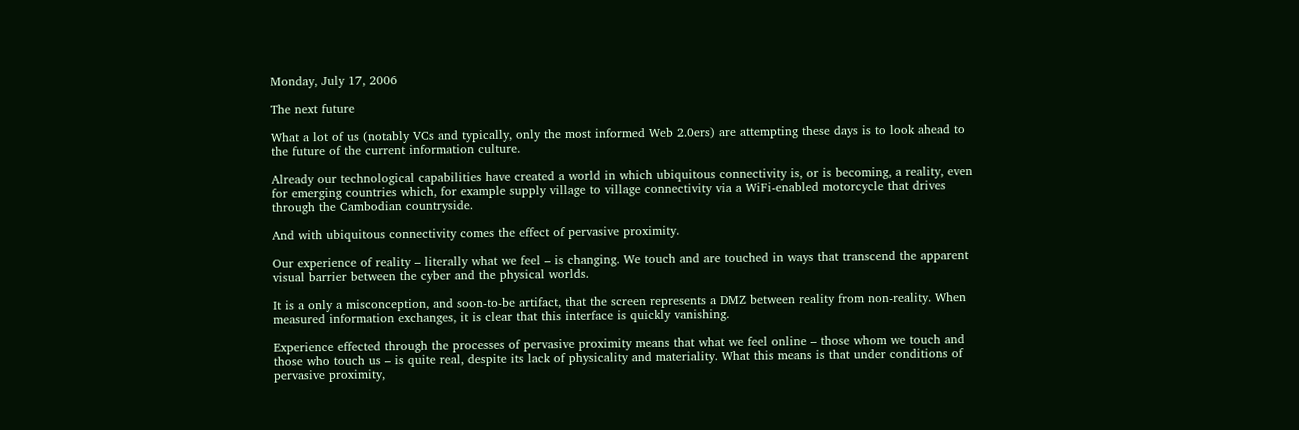Monday, July 17, 2006

The next future

What a lot of us (notably VCs and typically, only the most informed Web 2.0ers) are attempting these days is to look ahead to the future of the current information culture.

Already our technological capabilities have created a world in which ubiquitous connectivity is, or is becoming, a reality, even for emerging countries which, for example supply village to village connectivity via a WiFi-enabled motorcycle that drives through the Cambodian countryside.

And with ubiquitous connectivity comes the effect of pervasive proximity.

Our experience of reality – literally what we feel – is changing. We touch and are touched in ways that transcend the apparent visual barrier between the cyber and the physical worlds.

It is a only a misconception, and soon-to-be artifact, that the screen represents a DMZ between reality from non-reality. When measured information exchanges, it is clear that this interface is quickly vanishing.

Experience effected through the processes of pervasive proximity means that what we feel online – those whom we touch and those who touch us – is quite real, despite its lack of physicality and materiality. What this means is that under conditions of pervasive proximity,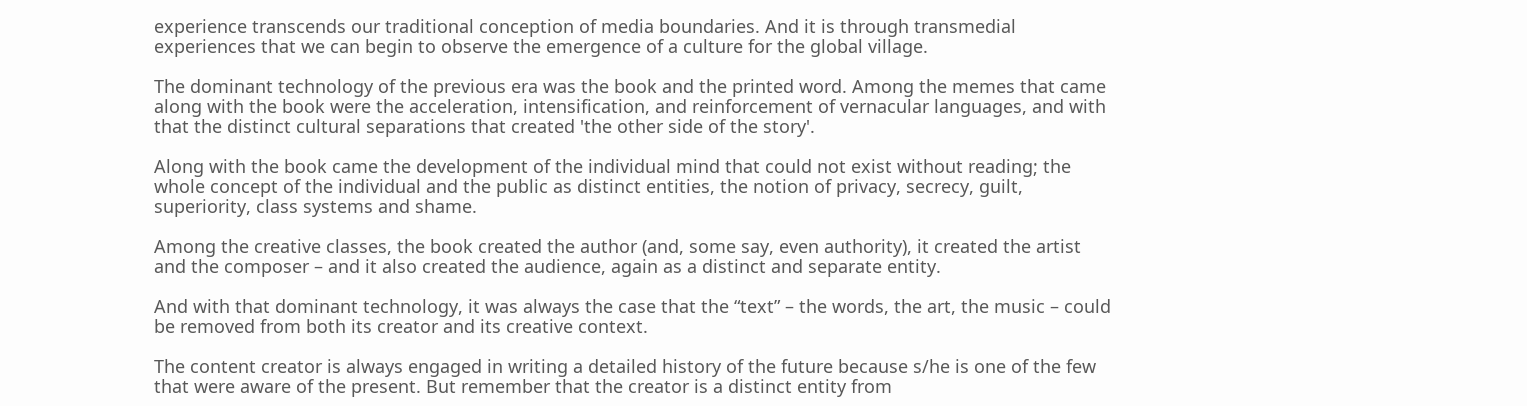experience transcends our traditional conception of media boundaries. And it is through transmedial experiences that we can begin to observe the emergence of a culture for the global village.

The dominant technology of the previous era was the book and the printed word. Among the memes that came along with the book were the acceleration, intensification, and reinforcement of vernacular languages, and with that the distinct cultural separations that created 'the other side of the story'.

Along with the book came the development of the individual mind that could not exist without reading; the whole concept of the individual and the public as distinct entities, the notion of privacy, secrecy, guilt, superiority, class systems and shame.

Among the creative classes, the book created the author (and, some say, even authority), it created the artist and the composer – and it also created the audience, again as a distinct and separate entity.

And with that dominant technology, it was always the case that the “text” – the words, the art, the music – could be removed from both its creator and its creative context.

The content creator is always engaged in writing a detailed history of the future because s/he is one of the few that were aware of the present. But remember that the creator is a distinct entity from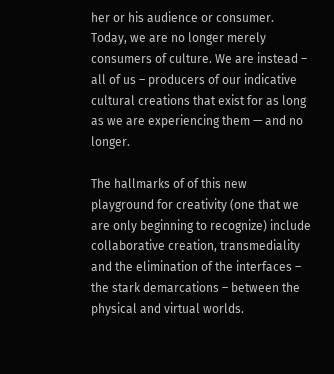her or his audience or consumer. Today, we are no longer merely consumers of culture. We are instead – all of us – producers of our indicative cultural creations that exist for as long as we are experiencing them — and no longer.

The hallmarks of of this new playground for creativity (one that we are only beginning to recognize) include collaborative creation, transmediality and the elimination of the interfaces – the stark demarcations – between the physical and virtual worlds.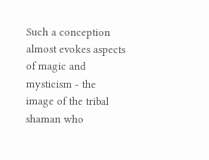Such a conception almost evokes aspects of magic and mysticism - the image of the tribal shaman who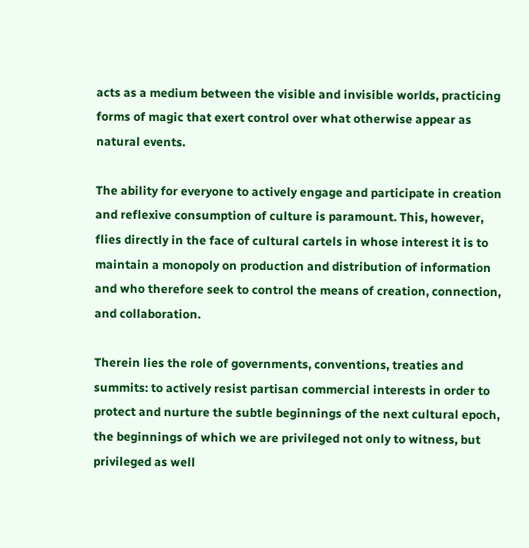acts as a medium between the visible and invisible worlds, practicing forms of magic that exert control over what otherwise appear as natural events.

The ability for everyone to actively engage and participate in creation and reflexive consumption of culture is paramount. This, however, flies directly in the face of cultural cartels in whose interest it is to maintain a monopoly on production and distribution of information and who therefore seek to control the means of creation, connection, and collaboration.

Therein lies the role of governments, conventions, treaties and summits: to actively resist partisan commercial interests in order to protect and nurture the subtle beginnings of the next cultural epoch, the beginnings of which we are privileged not only to witness, but privileged as well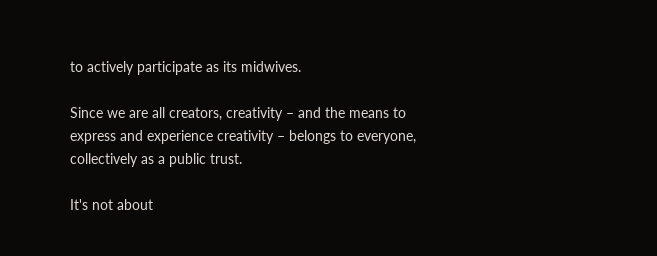to actively participate as its midwives.

Since we are all creators, creativity – and the means to express and experience creativity – belongs to everyone, collectively as a public trust.

It's not about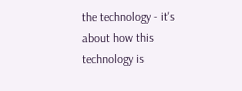the technology - it's about how this technology is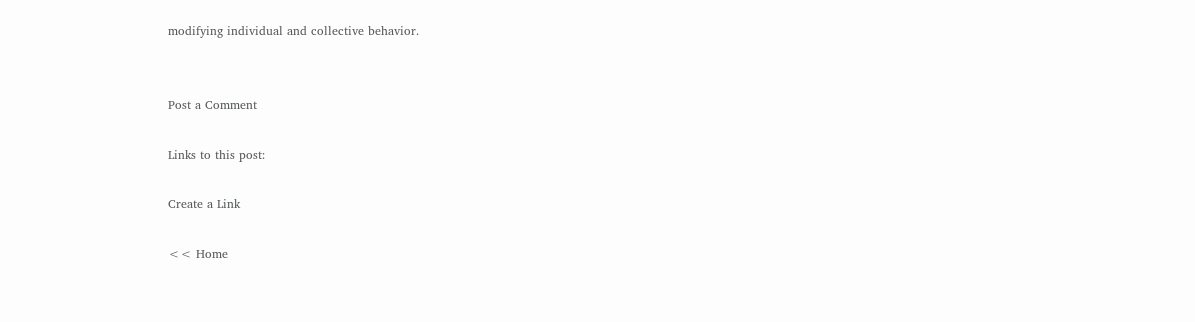modifying individual and collective behavior.


Post a Comment

Links to this post:

Create a Link

<< Home